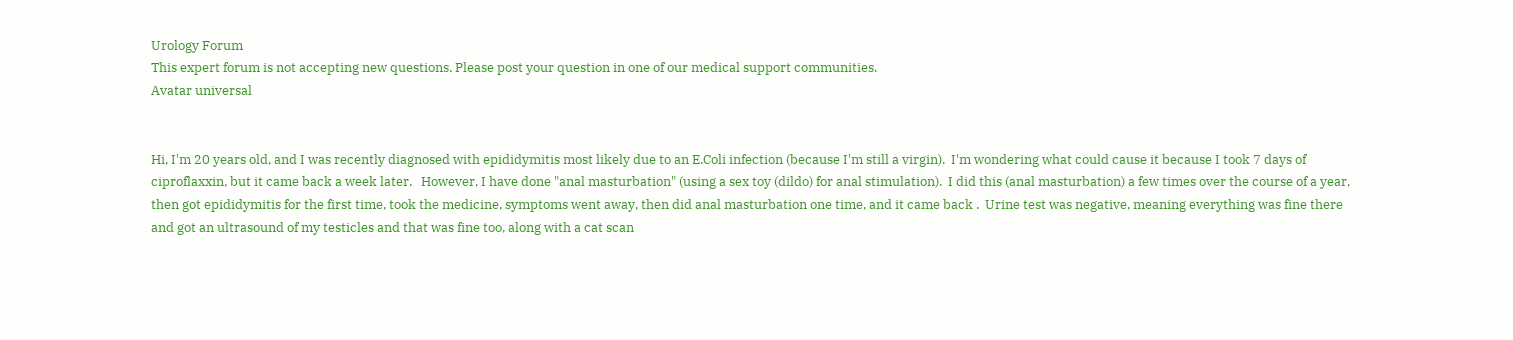Urology Forum
This expert forum is not accepting new questions. Please post your question in one of our medical support communities.
Avatar universal


Hi, I'm 20 years old, and I was recently diagnosed with epididymitis most likely due to an E.Coli infection (because I'm still a virgin).  I'm wondering what could cause it because I took 7 days of ciproflaxxin, but it came back a week later.   However, I have done "anal masturbation" (using a sex toy (dildo) for anal stimulation).  I did this (anal masturbation) a few times over the course of a year, then got epididymitis for the first time, took the medicine, symptoms went away, then did anal masturbation one time, and it came back .  Urine test was negative, meaning everything was fine there and got an ultrasound of my testicles and that was fine too, along with a cat scan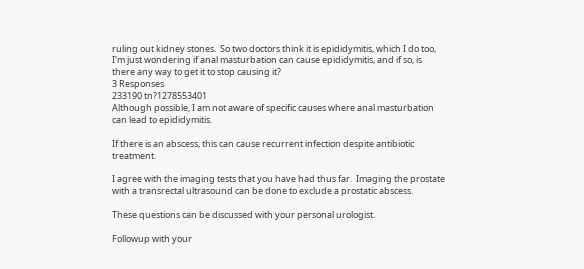ruling out kidney stones.  So two doctors think it is epididymitis, which I do too, I'm just wondering if anal masturbation can cause epididymitis, and if so, is there any way to get it to stop causing it?
3 Responses
233190 tn?1278553401
Although possible, I am not aware of specific causes where anal masturbation can lead to epididymitis.

If there is an abscess, this can cause recurrent infection despite antibiotic treatment.

I agree with the imaging tests that you have had thus far.  Imaging the prostate with a transrectal ultrasound can be done to exclude a prostatic abscess.

These questions can be discussed with your personal urologist.

Followup with your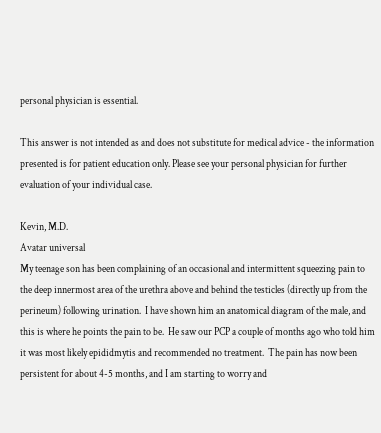personal physician is essential.

This answer is not intended as and does not substitute for medical advice - the information presented is for patient education only. Please see your personal physician for further evaluation of your individual case.

Kevin, M.D.
Avatar universal
My teenage son has been complaining of an occasional and intermittent squeezing pain to the deep innermost area of the urethra above and behind the testicles (directly up from the perineum) following urination.  I have shown him an anatomical diagram of the male, and this is where he points the pain to be.  He saw our PCP a couple of months ago who told him it was most likely epididmytis and recommended no treatment.  The pain has now been persistent for about 4-5 months, and I am starting to worry and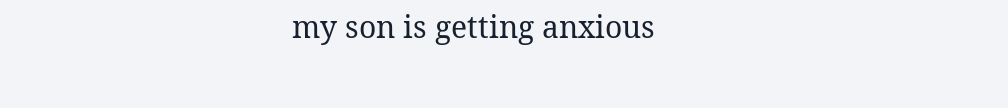my son is getting anxious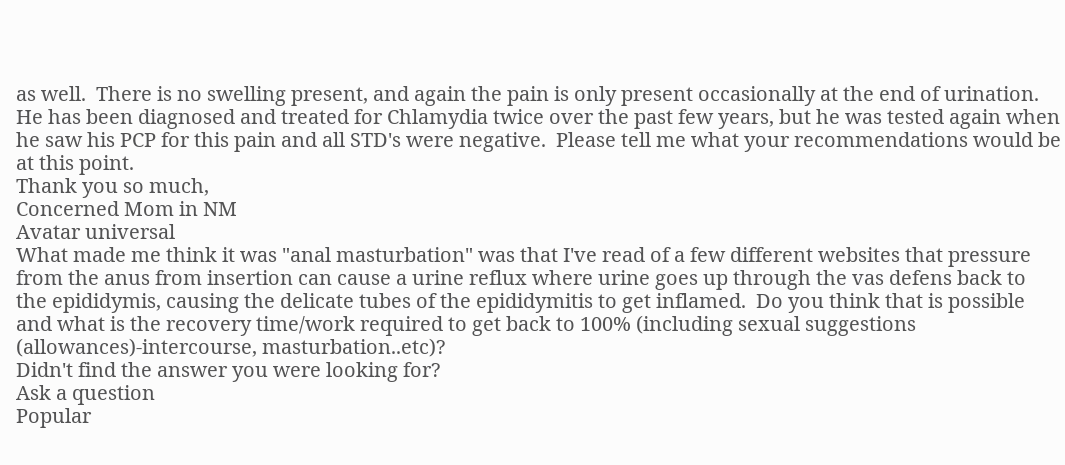as well.  There is no swelling present, and again the pain is only present occasionally at the end of urination. He has been diagnosed and treated for Chlamydia twice over the past few years, but he was tested again when he saw his PCP for this pain and all STD's were negative.  Please tell me what your recommendations would be at this point.
Thank you so much,
Concerned Mom in NM
Avatar universal
What made me think it was "anal masturbation" was that I've read of a few different websites that pressure from the anus from insertion can cause a urine reflux where urine goes up through the vas defens back to the epididymis, causing the delicate tubes of the epididymitis to get inflamed.  Do you think that is possible and what is the recovery time/work required to get back to 100% (including sexual suggestions (allowances)-intercourse, masturbation..etc)?
Didn't find the answer you were looking for?
Ask a question
Popular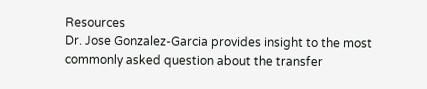Resources
Dr. Jose Gonzalez-Garcia provides insight to the most commonly asked question about the transfer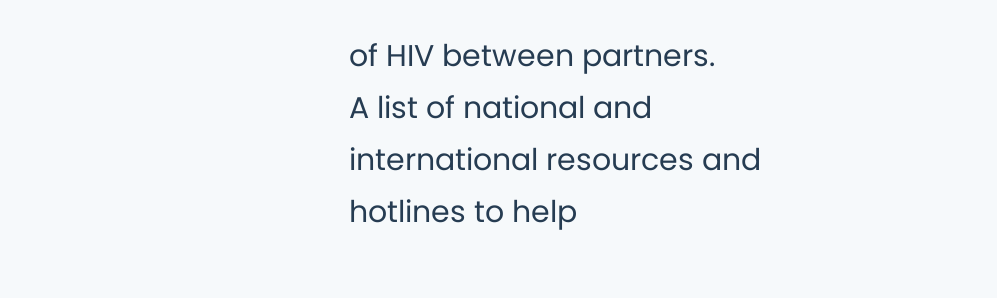of HIV between partners.
A list of national and international resources and hotlines to help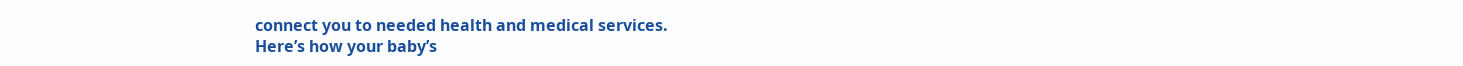connect you to needed health and medical services.
Here’s how your baby’s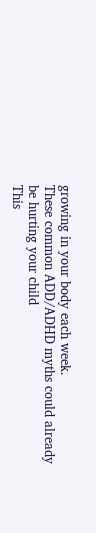growing in your body each week.
These common ADD/ADHD myths could already be hurting your child
This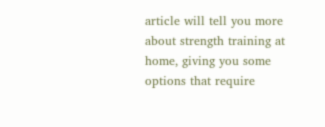article will tell you more about strength training at home, giving you some options that require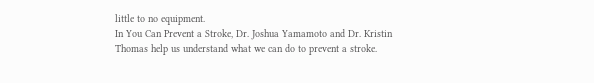little to no equipment.
In You Can Prevent a Stroke, Dr. Joshua Yamamoto and Dr. Kristin Thomas help us understand what we can do to prevent a stroke.